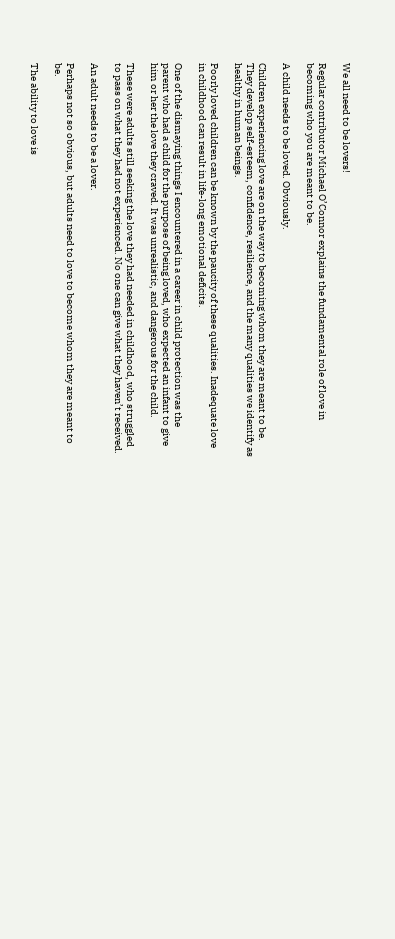We all need to be lovers!

Regular contributor Michael O’Connor explains the fundamental role of love in becoming who you are meant to be.

A child needs to be loved. Obviously.

Children experiencing love are on the way to becoming whom they are meant to be. They develop self-esteem, confidence, resilience, and the many qualities we identify as healthy in human beings.

Poorly loved children can be known by the paucity of these qualities. Inadequate love in childhood can result in life-long emotional deficits.

One of the dismaying things I encountered in a career in child protection was the parent who had a child for the purpose of being loved, who expected an infant to give him or her the love they craved. It was unrealistic, and dangerous for the child.

These were adults still seeking the love they had needed in childhood, who struggled to pass on what they had not experienced. No one can give what they haven’t received.

An adult needs to be a lover.

Perhaps not so obvious, but adults need to love to become whom they are meant to be.

The ability to love is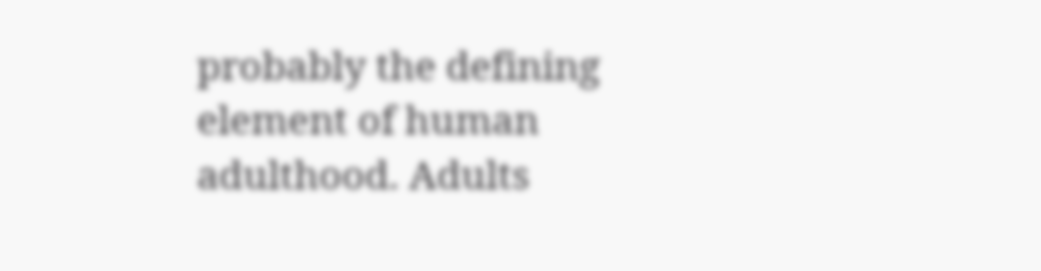probably the defining element of human adulthood. Adults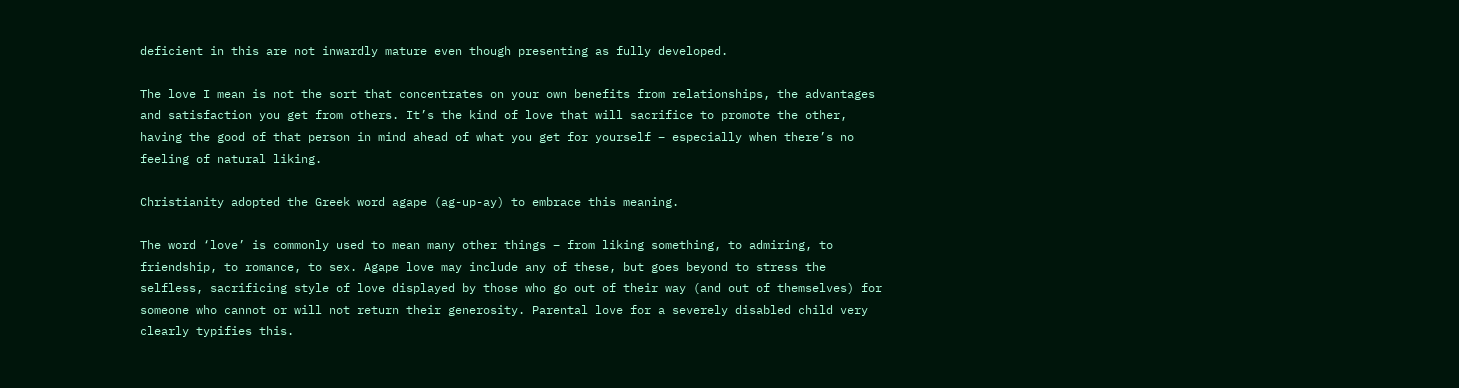deficient in this are not inwardly mature even though presenting as fully developed.

The love I mean is not the sort that concentrates on your own benefits from relationships, the advantages and satisfaction you get from others. It’s the kind of love that will sacrifice to promote the other, having the good of that person in mind ahead of what you get for yourself – especially when there’s no feeling of natural liking.

Christianity adopted the Greek word agape (ag-up-ay) to embrace this meaning.

The word ‘love’ is commonly used to mean many other things – from liking something, to admiring, to friendship, to romance, to sex. Agape love may include any of these, but goes beyond to stress the selfless, sacrificing style of love displayed by those who go out of their way (and out of themselves) for someone who cannot or will not return their generosity. Parental love for a severely disabled child very clearly typifies this.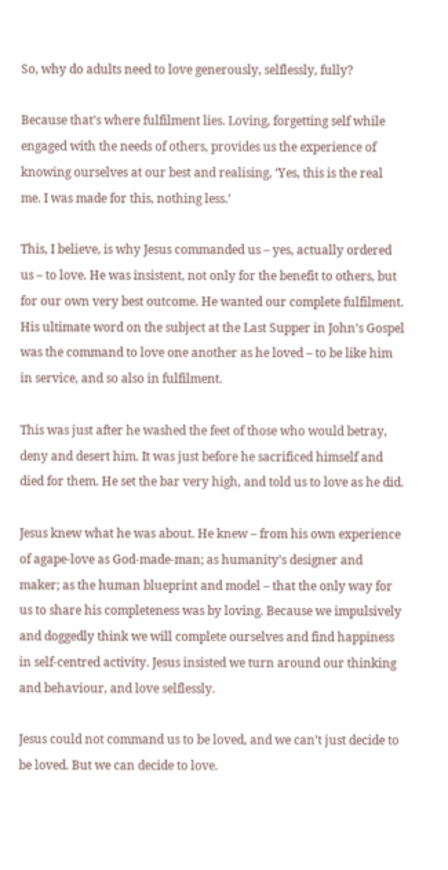So, why do adults need to love generously, selflessly, fully?

Because that’s where fulfilment lies. Loving, forgetting self while engaged with the needs of others, provides us the experience of knowing ourselves at our best and realising, ‘Yes, this is the real me. I was made for this, nothing less.’

This, I believe, is why Jesus commanded us – yes, actually ordered us – to love. He was insistent, not only for the benefit to others, but for our own very best outcome. He wanted our complete fulfilment. His ultimate word on the subject at the Last Supper in John’s Gospel was the command to love one another as he loved – to be like him in service, and so also in fulfilment.

This was just after he washed the feet of those who would betray, deny and desert him. It was just before he sacrificed himself and died for them. He set the bar very high, and told us to love as he did.

Jesus knew what he was about. He knew – from his own experience of agape-love as God-made-man; as humanity’s designer and maker; as the human blueprint and model – that the only way for us to share his completeness was by loving. Because we impulsively and doggedly think we will complete ourselves and find happiness in self-centred activity. Jesus insisted we turn around our thinking and behaviour, and love selflessly.

Jesus could not command us to be loved, and we can’t just decide to be loved. But we can decide to love.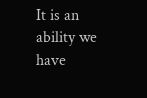It is an ability we have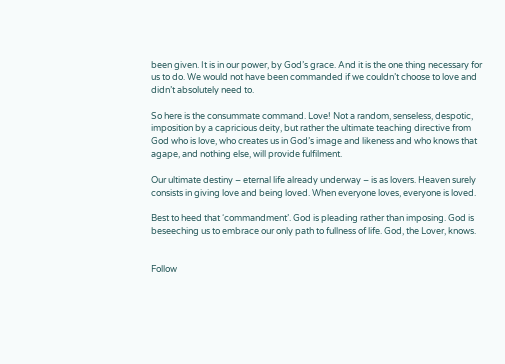been given. It is in our power, by God’s grace. And it is the one thing necessary for us to do. We would not have been commanded if we couldn’t choose to love and didn’t absolutely need to.

So here is the consummate command. Love! Not a random, senseless, despotic, imposition by a capricious deity, but rather the ultimate teaching directive from God who is love, who creates us in God’s image and likeness and who knows that agape, and nothing else, will provide fulfilment.

Our ultimate destiny – eternal life already underway – is as lovers. Heaven surely consists in giving love and being loved. When everyone loves, everyone is loved.

Best to heed that ‘commandment’. God is pleading rather than imposing. God is beseeching us to embrace our only path to fullness of life. God, the Lover, knows.


Follow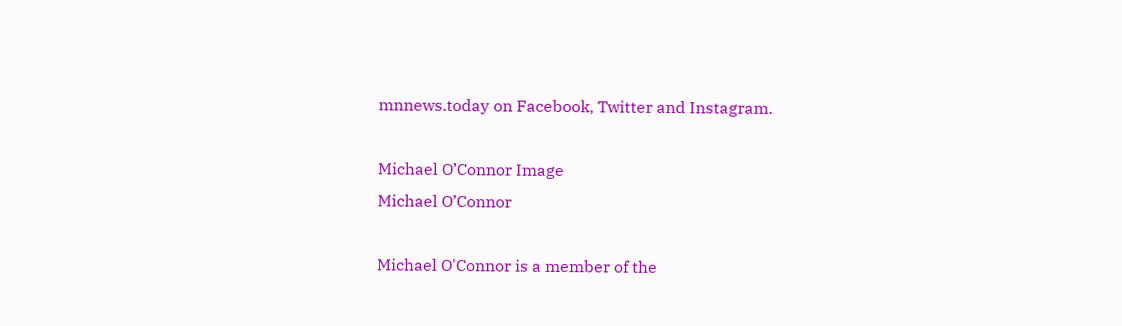mnnews.today on Facebook, Twitter and Instagram.

Michael O’Connor Image
Michael O’Connor

Michael O'Connor is a member of the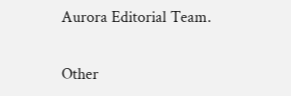Aurora Editorial Team.

Other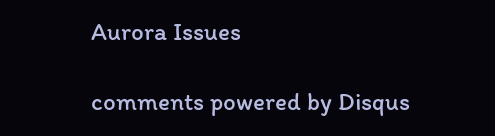Aurora Issues

comments powered by Disqus